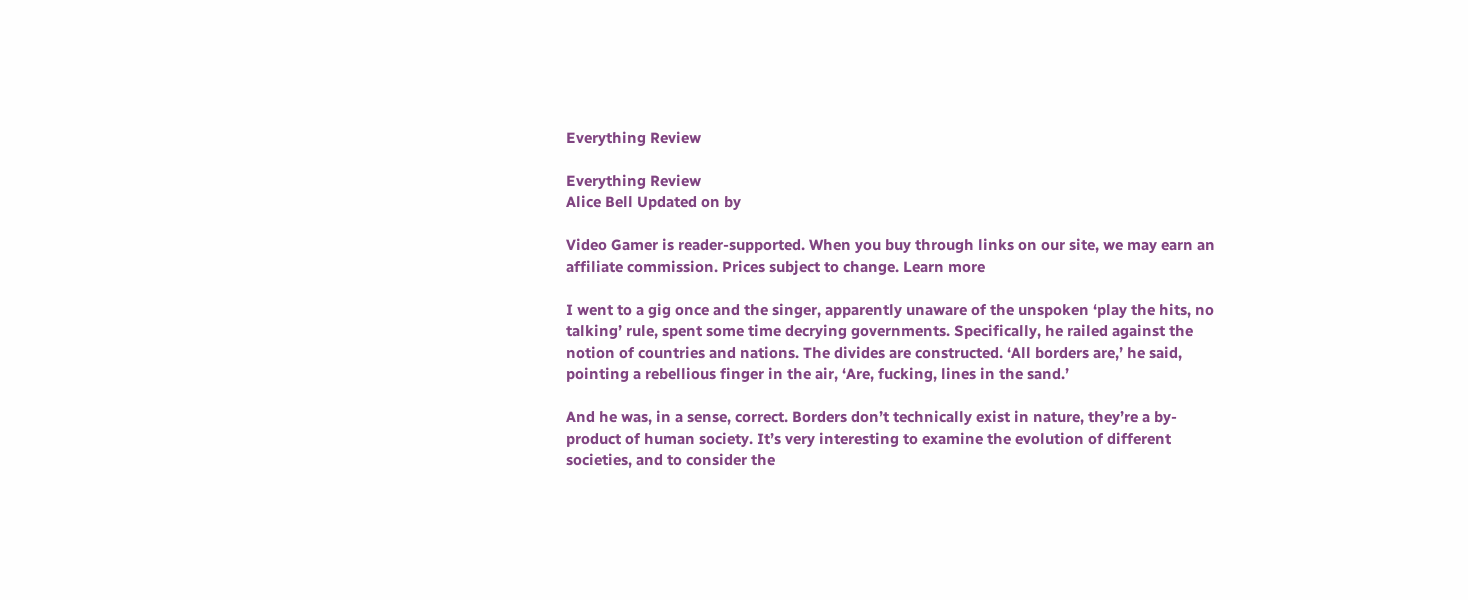Everything Review

Everything Review
Alice Bell Updated on by

Video Gamer is reader-supported. When you buy through links on our site, we may earn an affiliate commission. Prices subject to change. Learn more

I went to a gig once and the singer, apparently unaware of the unspoken ‘play the hits, no talking’ rule, spent some time decrying governments. Specifically, he railed against the notion of countries and nations. The divides are constructed. ‘All borders are,’ he said, pointing a rebellious finger in the air, ‘Are, fucking, lines in the sand.’

And he was, in a sense, correct. Borders don’t technically exist in nature, they’re a by-product of human society. It’s very interesting to examine the evolution of different societies, and to consider the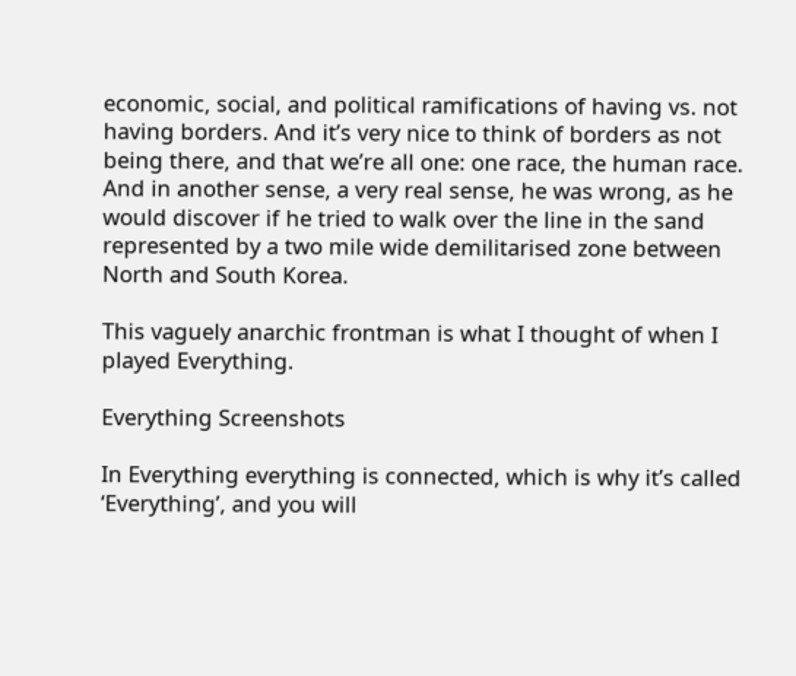economic, social, and political ramifications of having vs. not having borders. And it’s very nice to think of borders as not being there, and that we’re all one: one race, the human race. And in another sense, a very real sense, he was wrong, as he would discover if he tried to walk over the line in the sand represented by a two mile wide demilitarised zone between North and South Korea.

This vaguely anarchic frontman is what I thought of when I played Everything.

Everything Screenshots

In Everything everything is connected, which is why it’s called ‘Everything’, and you will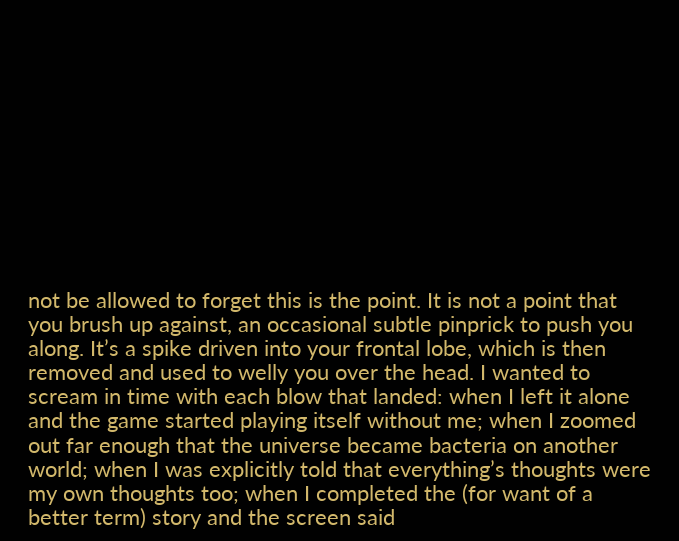not be allowed to forget this is the point. It is not a point that you brush up against, an occasional subtle pinprick to push you along. It’s a spike driven into your frontal lobe, which is then removed and used to welly you over the head. I wanted to scream in time with each blow that landed: when I left it alone and the game started playing itself without me; when I zoomed out far enough that the universe became bacteria on another world; when I was explicitly told that everything’s thoughts were my own thoughts too; when I completed the (for want of a better term) story and the screen said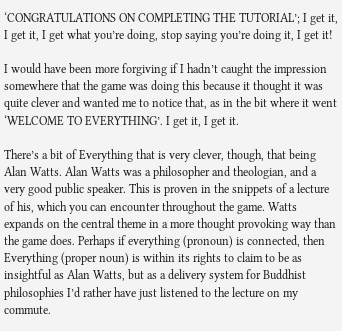‘CONGRATULATIONS ON COMPLETING THE TUTORIAL’; I get it, I get it, I get what you’re doing, stop saying you’re doing it, I get it!

I would have been more forgiving if I hadn’t caught the impression somewhere that the game was doing this because it thought it was quite clever and wanted me to notice that, as in the bit where it went ‘WELCOME TO EVERYTHING’. I get it, I get it.

There’s a bit of Everything that is very clever, though, that being Alan Watts. Alan Watts was a philosopher and theologian, and a very good public speaker. This is proven in the snippets of a lecture of his, which you can encounter throughout the game. Watts expands on the central theme in a more thought provoking way than the game does. Perhaps if everything (pronoun) is connected, then Everything (proper noun) is within its rights to claim to be as insightful as Alan Watts, but as a delivery system for Buddhist philosophies I’d rather have just listened to the lecture on my commute.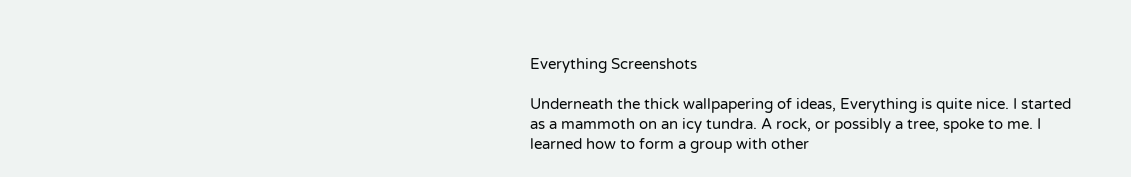Everything Screenshots

Underneath the thick wallpapering of ideas, Everything is quite nice. I started as a mammoth on an icy tundra. A rock, or possibly a tree, spoke to me. I learned how to form a group with other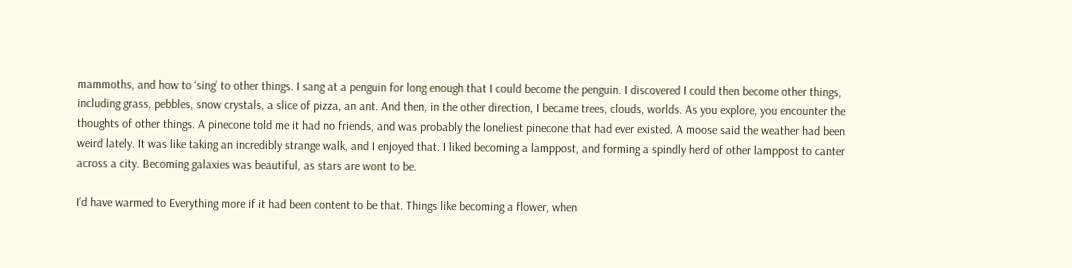mammoths, and how to ‘sing’ to other things. I sang at a penguin for long enough that I could become the penguin. I discovered I could then become other things, including grass, pebbles, snow crystals, a slice of pizza, an ant. And then, in the other direction, I became trees, clouds, worlds. As you explore, you encounter the thoughts of other things. A pinecone told me it had no friends, and was probably the loneliest pinecone that had ever existed. A moose said the weather had been weird lately. It was like taking an incredibly strange walk, and I enjoyed that. I liked becoming a lamppost, and forming a spindly herd of other lamppost to canter across a city. Becoming galaxies was beautiful, as stars are wont to be.

I’d have warmed to Everything more if it had been content to be that. Things like becoming a flower, when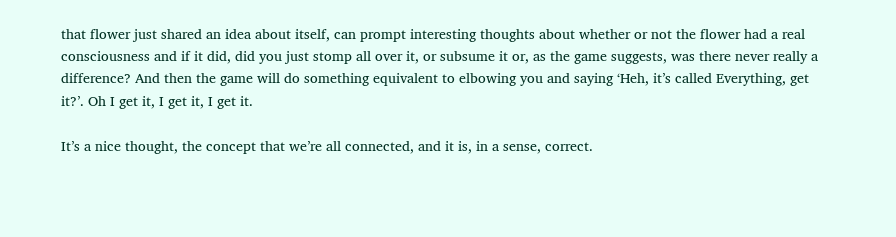that flower just shared an idea about itself, can prompt interesting thoughts about whether or not the flower had a real consciousness and if it did, did you just stomp all over it, or subsume it or, as the game suggests, was there never really a difference? And then the game will do something equivalent to elbowing you and saying ‘Heh, it’s called Everything, get it?’. Oh I get it, I get it, I get it.

It’s a nice thought, the concept that we’re all connected, and it is, in a sense, correct.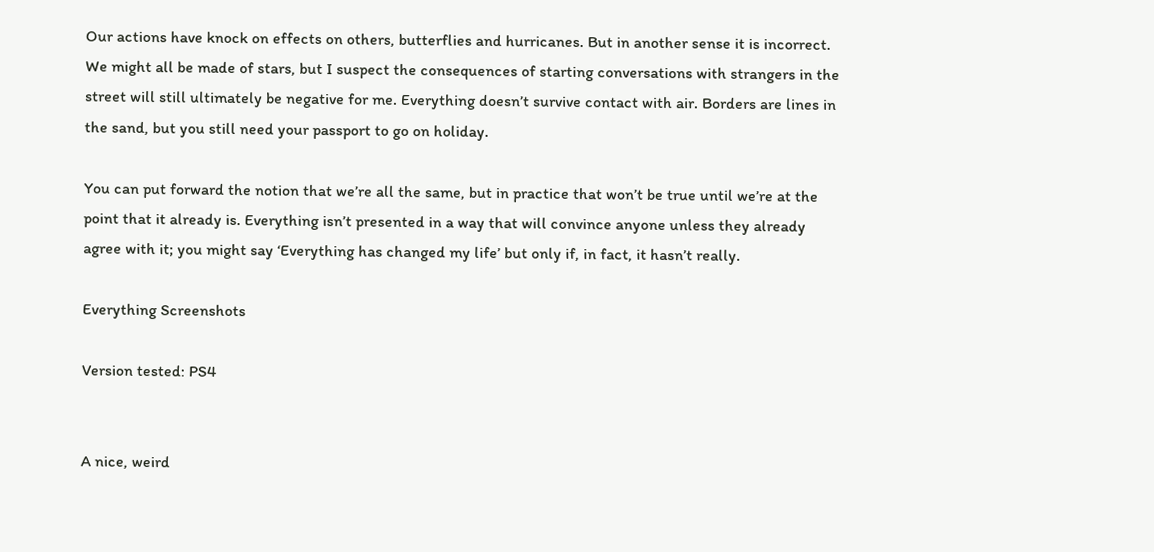Our actions have knock on effects on others, butterflies and hurricanes. But in another sense it is incorrect. We might all be made of stars, but I suspect the consequences of starting conversations with strangers in the street will still ultimately be negative for me. Everything doesn’t survive contact with air. Borders are lines in the sand, but you still need your passport to go on holiday.

You can put forward the notion that we’re all the same, but in practice that won’t be true until we’re at the point that it already is. Everything isn’t presented in a way that will convince anyone unless they already agree with it; you might say ‘Everything has changed my life’ but only if, in fact, it hasn’t really.

Everything Screenshots

Version tested: PS4


A nice, weird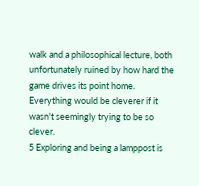walk and a philosophical lecture, both unfortunately ruined by how hard the game drives its point home. Everything would be cleverer if it wasn't seemingly trying to be so clever.
5 Exploring and being a lamppost is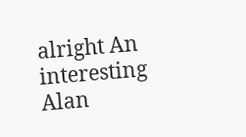alright An interesting Alan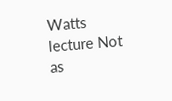Watts lecture Not as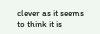clever as it seems to think it is